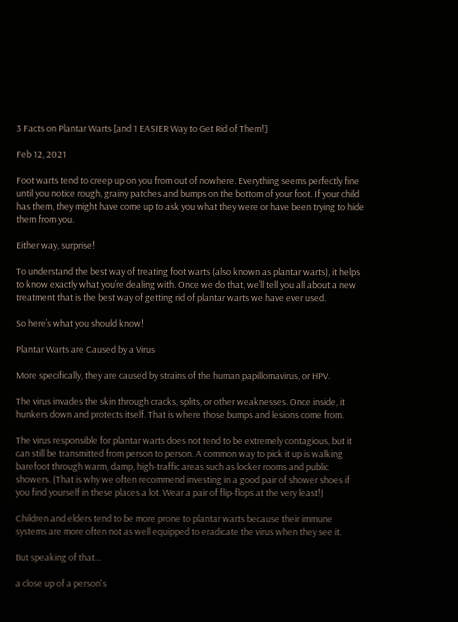3 Facts on Plantar Warts [and 1 EASIER Way to Get Rid of Them!]

Feb 12, 2021

Foot warts tend to creep up on you from out of nowhere. Everything seems perfectly fine until you notice rough, grainy patches and bumps on the bottom of your foot. If your child has them, they might have come up to ask you what they were or have been trying to hide them from you.

Either way, surprise!

To understand the best way of treating foot warts (also known as plantar warts), it helps to know exactly what you’re dealing with. Once we do that, we’ll tell you all about a new treatment that is the best way of getting rid of plantar warts we have ever used.

So here’s what you should know!

Plantar Warts are Caused by a Virus

More specifically, they are caused by strains of the human papillomavirus, or HPV.

The virus invades the skin through cracks, splits, or other weaknesses. Once inside, it hunkers down and protects itself. That is where those bumps and lesions come from.

The virus responsible for plantar warts does not tend to be extremely contagious, but it can still be transmitted from person to person. A common way to pick it up is walking barefoot through warm, damp, high-traffic areas such as locker rooms and public showers. (That is why we often recommend investing in a good pair of shower shoes if you find yourself in these places a lot. Wear a pair of flip-flops at the very least!)

Children and elders tend to be more prone to plantar warts because their immune systems are more often not as well equipped to eradicate the virus when they see it.

But speaking of that…

a close up of a person's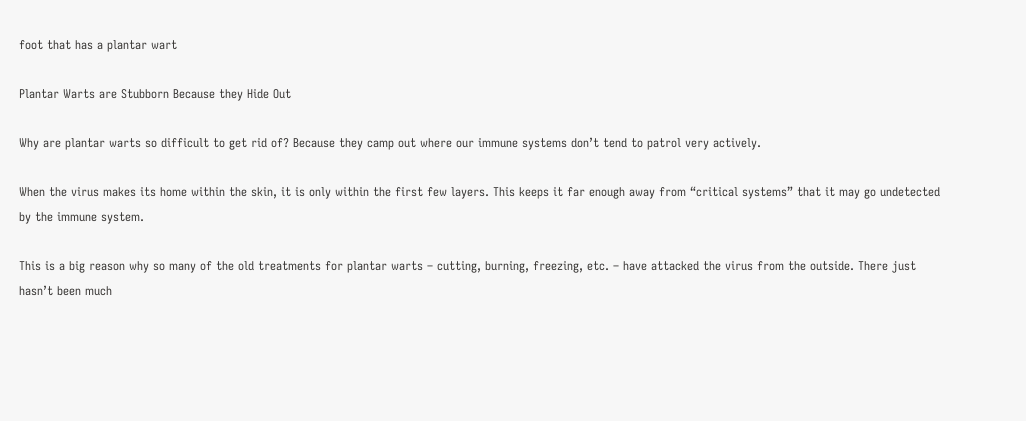foot that has a plantar wart

Plantar Warts are Stubborn Because they Hide Out

Why are plantar warts so difficult to get rid of? Because they camp out where our immune systems don’t tend to patrol very actively.

When the virus makes its home within the skin, it is only within the first few layers. This keeps it far enough away from “critical systems” that it may go undetected by the immune system.

This is a big reason why so many of the old treatments for plantar warts – cutting, burning, freezing, etc. – have attacked the virus from the outside. There just hasn’t been much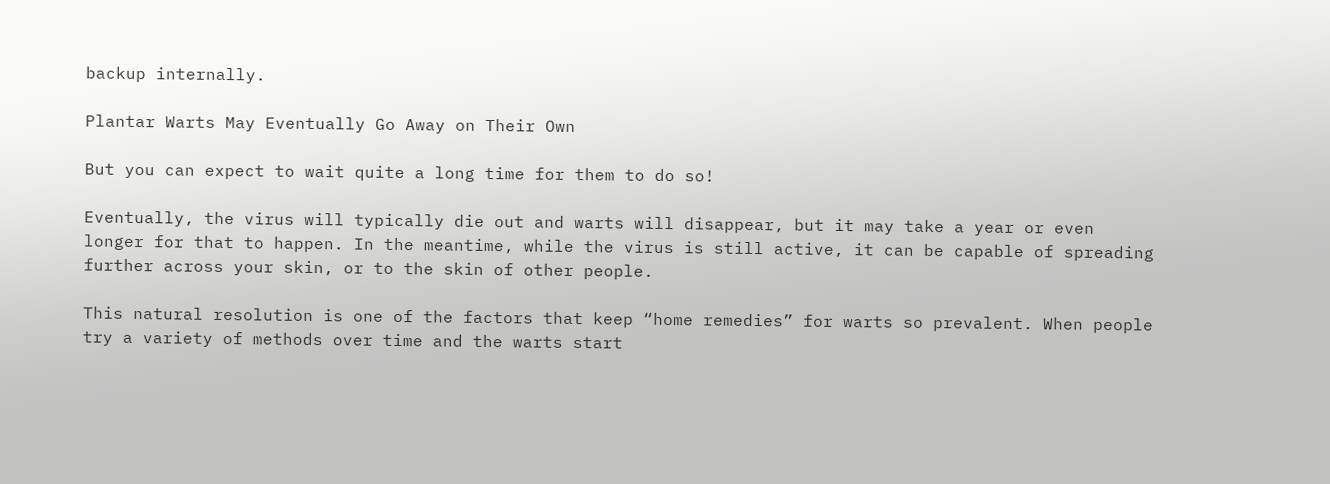backup internally.

Plantar Warts May Eventually Go Away on Their Own

But you can expect to wait quite a long time for them to do so!

Eventually, the virus will typically die out and warts will disappear, but it may take a year or even longer for that to happen. In the meantime, while the virus is still active, it can be capable of spreading further across your skin, or to the skin of other people.

This natural resolution is one of the factors that keep “home remedies” for warts so prevalent. When people try a variety of methods over time and the warts start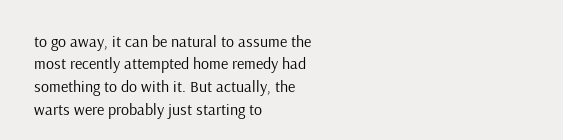to go away, it can be natural to assume the most recently attempted home remedy had something to do with it. But actually, the warts were probably just starting to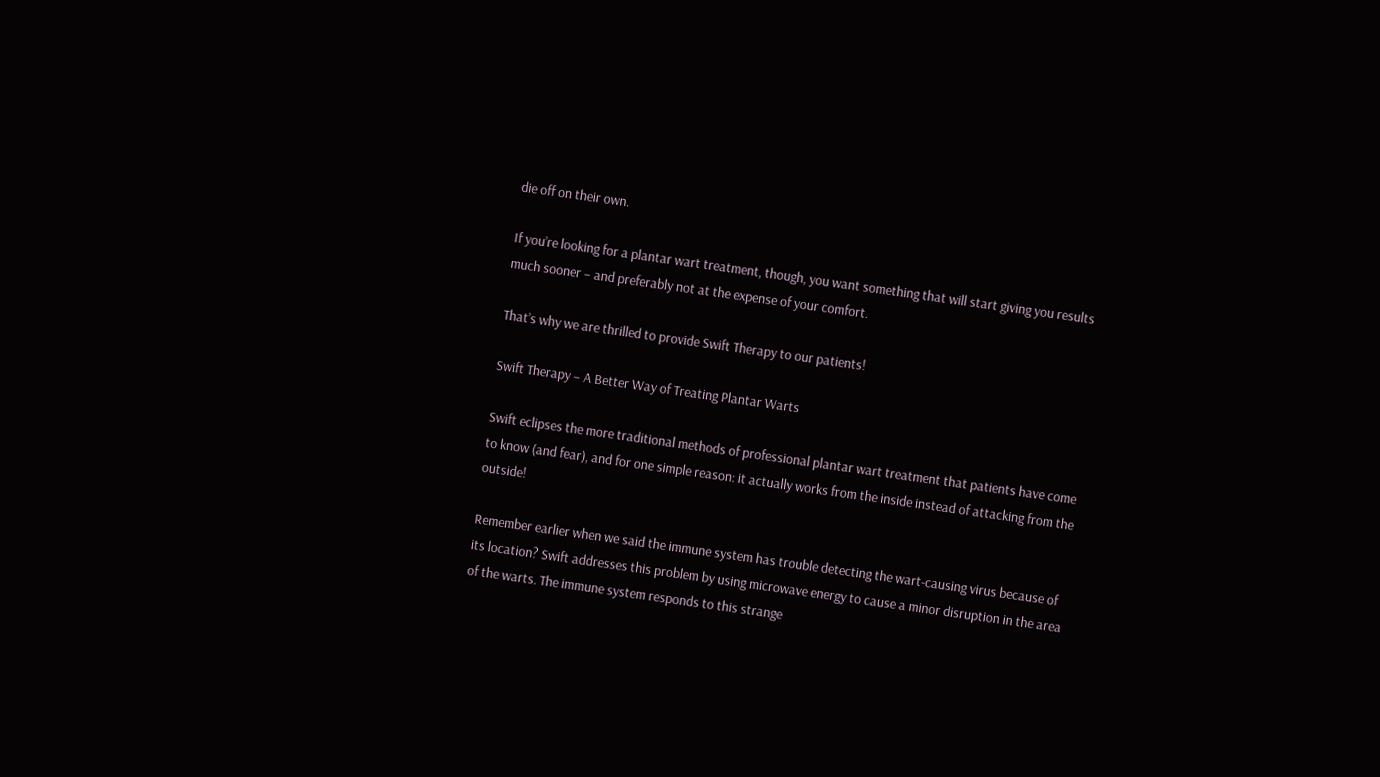die off on their own.

If you’re looking for a plantar wart treatment, though, you want something that will start giving you results much sooner – and preferably not at the expense of your comfort.

That’s why we are thrilled to provide Swift Therapy to our patients!

Swift Therapy – A Better Way of Treating Plantar Warts

Swift eclipses the more traditional methods of professional plantar wart treatment that patients have come to know (and fear), and for one simple reason: it actually works from the inside instead of attacking from the outside!

Remember earlier when we said the immune system has trouble detecting the wart-causing virus because of its location? Swift addresses this problem by using microwave energy to cause a minor disruption in the area of the warts. The immune system responds to this strange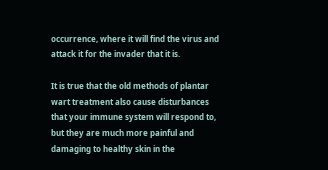occurrence, where it will find the virus and attack it for the invader that it is.

It is true that the old methods of plantar wart treatment also cause disturbances that your immune system will respond to, but they are much more painful and damaging to healthy skin in the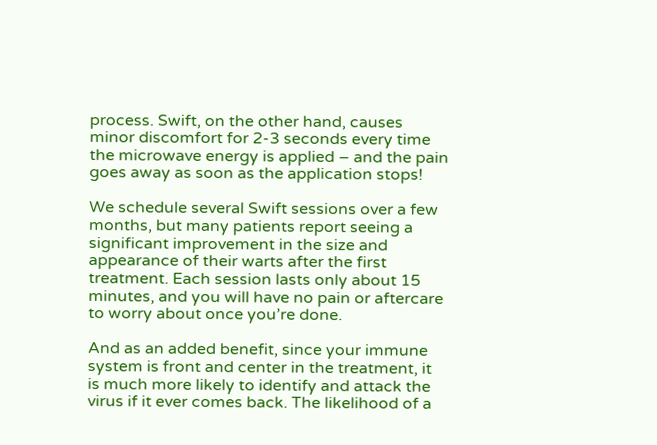process. Swift, on the other hand, causes minor discomfort for 2-3 seconds every time the microwave energy is applied – and the pain goes away as soon as the application stops!

We schedule several Swift sessions over a few months, but many patients report seeing a significant improvement in the size and appearance of their warts after the first treatment. Each session lasts only about 15 minutes, and you will have no pain or aftercare to worry about once you’re done.

And as an added benefit, since your immune system is front and center in the treatment, it is much more likely to identify and attack the virus if it ever comes back. The likelihood of a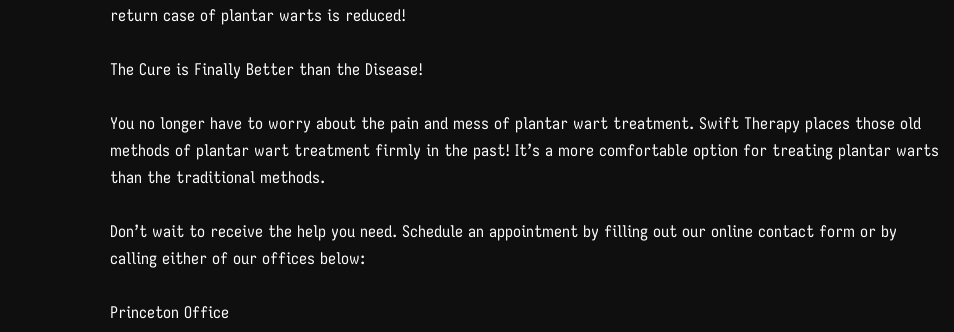return case of plantar warts is reduced!

The Cure is Finally Better than the Disease!

You no longer have to worry about the pain and mess of plantar wart treatment. Swift Therapy places those old methods of plantar wart treatment firmly in the past! It’s a more comfortable option for treating plantar warts than the traditional methods.

Don’t wait to receive the help you need. Schedule an appointment by filling out our online contact form or by calling either of our offices below:

Princeton Office